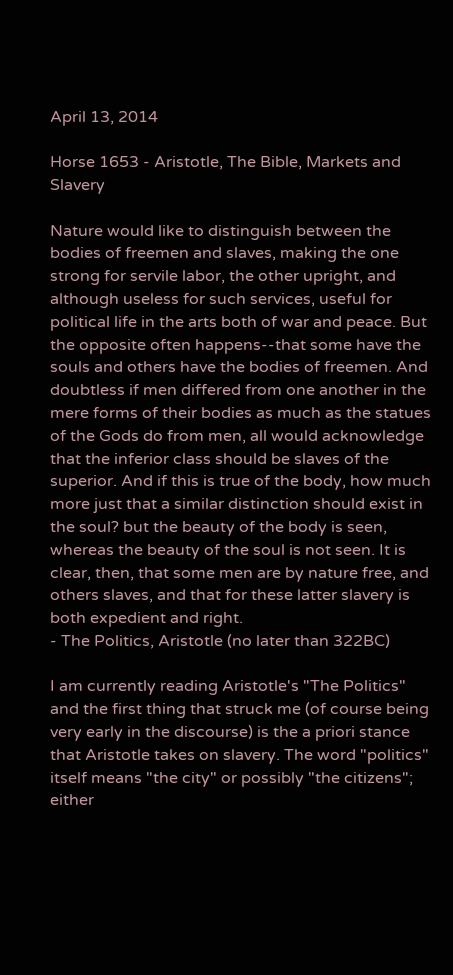April 13, 2014

Horse 1653 - Aristotle, The Bible, Markets and Slavery

Nature would like to distinguish between the bodies of freemen and slaves, making the one strong for servile labor, the other upright, and although useless for such services, useful for political life in the arts both of war and peace. But the opposite often happens--that some have the souls and others have the bodies of freemen. And doubtless if men differed from one another in the mere forms of their bodies as much as the statues of the Gods do from men, all would acknowledge that the inferior class should be slaves of the superior. And if this is true of the body, how much more just that a similar distinction should exist in the soul? but the beauty of the body is seen, whereas the beauty of the soul is not seen. It is clear, then, that some men are by nature free, and others slaves, and that for these latter slavery is both expedient and right.
- The Politics, Aristotle (no later than 322BC)

I am currently reading Aristotle's "The Politics" and the first thing that struck me (of course being very early in the discourse) is the a priori stance that Aristotle takes on slavery. The word "politics" itself means "the city" or possibly "the citizens"; either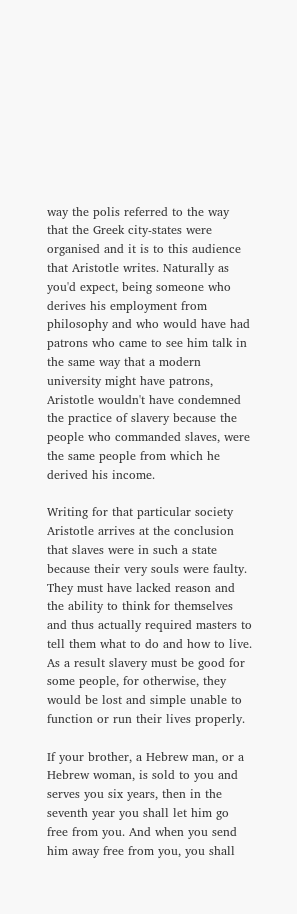way the polis referred to the way that the Greek city-states were organised and it is to this audience that Aristotle writes. Naturally as you'd expect, being someone who derives his employment from philosophy and who would have had patrons who came to see him talk in the same way that a modern university might have patrons, Aristotle wouldn't have condemned the practice of slavery because the people who commanded slaves, were the same people from which he derived his income.

Writing for that particular society Aristotle arrives at the conclusion that slaves were in such a state because their very souls were faulty. They must have lacked reason and the ability to think for themselves and thus actually required masters to tell them what to do and how to live. As a result slavery must be good for some people, for otherwise, they would be lost and simple unable to function or run their lives properly.

If your brother, a Hebrew man, or a Hebrew woman, is sold to you and serves you six years, then in the seventh year you shall let him go free from you. And when you send him away free from you, you shall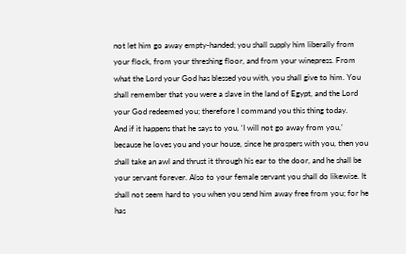not let him go away empty-handed; you shall supply him liberally from your flock, from your threshing floor, and from your winepress. From what the Lord your God has blessed you with, you shall give to him. You shall remember that you were a slave in the land of Egypt, and the Lord your God redeemed you; therefore I command you this thing today.
And if it happens that he says to you, ‘I will not go away from you,’ because he loves you and your house, since he prospers with you, then you shall take an awl and thrust it through his ear to the door, and he shall be your servant forever. Also to your female servant you shall do likewise. It shall not seem hard to you when you send him away free from you; for he has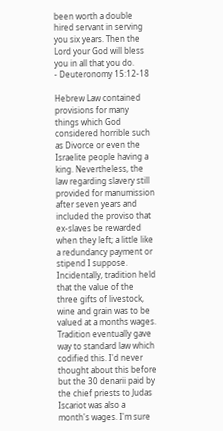been worth a double hired servant in serving you six years. Then the Lord your God will bless you in all that you do.
- Deuteronomy 15:12-18

Hebrew Law contained provisions for many things which God considered horrible such as Divorce or even the Israelite people having a king. Nevertheless, the law regarding slavery still provided for manumission after seven years and included the proviso that ex-slaves be rewarded when they left; a little like a redundancy payment or stipend I suppose.
Incidentally, tradition held that the value of the three gifts of livestock, wine and grain was to be valued at a months wages. Tradition eventually gave way to standard law which codified this. I'd never thought about this before but the 30 denarii paid by the chief priests to Judas Iscariot was also a month's wages. I'm sure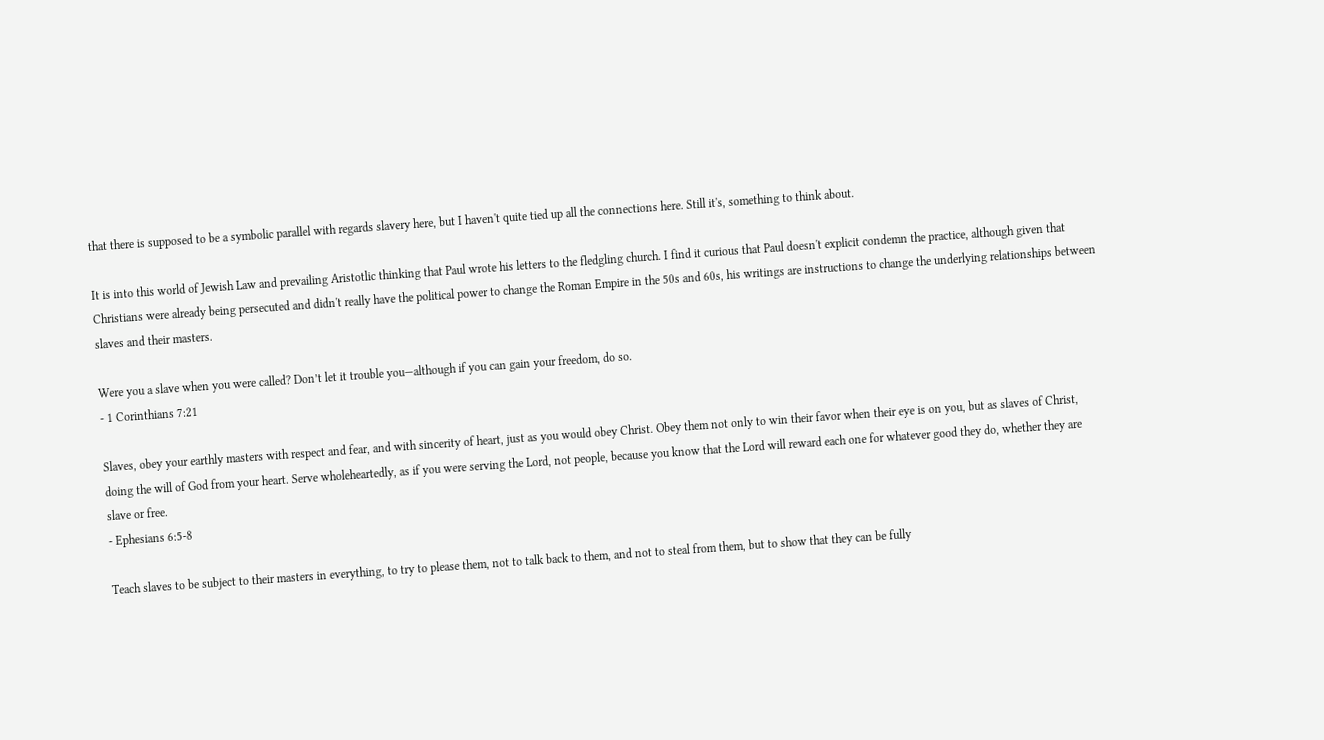that there is supposed to be a symbolic parallel with regards slavery here, but I haven't quite tied up all the connections here. Still it's, something to think about.

It is into this world of Jewish Law and prevailing Aristotlic thinking that Paul wrote his letters to the fledgling church. I find it curious that Paul doesn't explicit condemn the practice, although given that Christians were already being persecuted and didn't really have the political power to change the Roman Empire in the 50s and 60s, his writings are instructions to change the underlying relationships between slaves and their masters.

Were you a slave when you were called? Don’t let it trouble you—although if you can gain your freedom, do so.
- 1 Corinthians 7:21

Slaves, obey your earthly masters with respect and fear, and with sincerity of heart, just as you would obey Christ. Obey them not only to win their favor when their eye is on you, but as slaves of Christ, doing the will of God from your heart. Serve wholeheartedly, as if you were serving the Lord, not people, because you know that the Lord will reward each one for whatever good they do, whether they are slave or free.
- Ephesians 6:5-8

Teach slaves to be subject to their masters in everything, to try to please them, not to talk back to them, and not to steal from them, but to show that they can be fully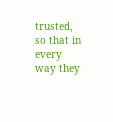trusted, so that in every way they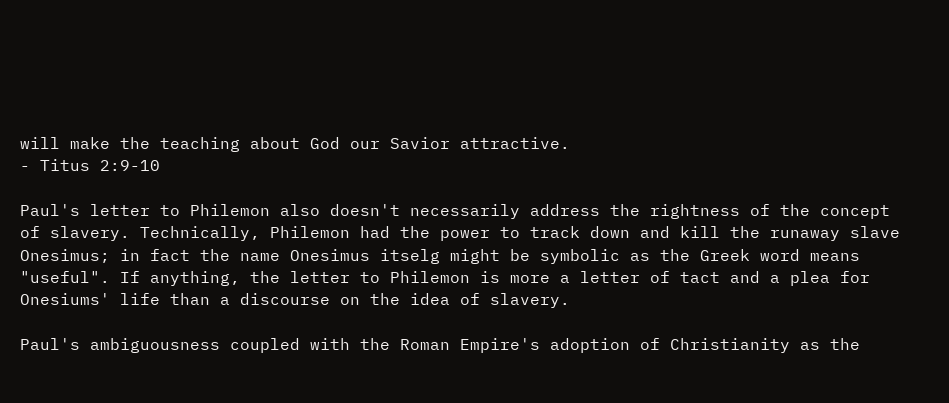will make the teaching about God our Savior attractive.
- Titus 2:9-10

Paul's letter to Philemon also doesn't necessarily address the rightness of the concept of slavery. Technically, Philemon had the power to track down and kill the runaway slave Onesimus; in fact the name Onesimus itselg might be symbolic as the Greek word means "useful". If anything, the letter to Philemon is more a letter of tact and a plea for Onesiums' life than a discourse on the idea of slavery.

Paul's ambiguousness coupled with the Roman Empire's adoption of Christianity as the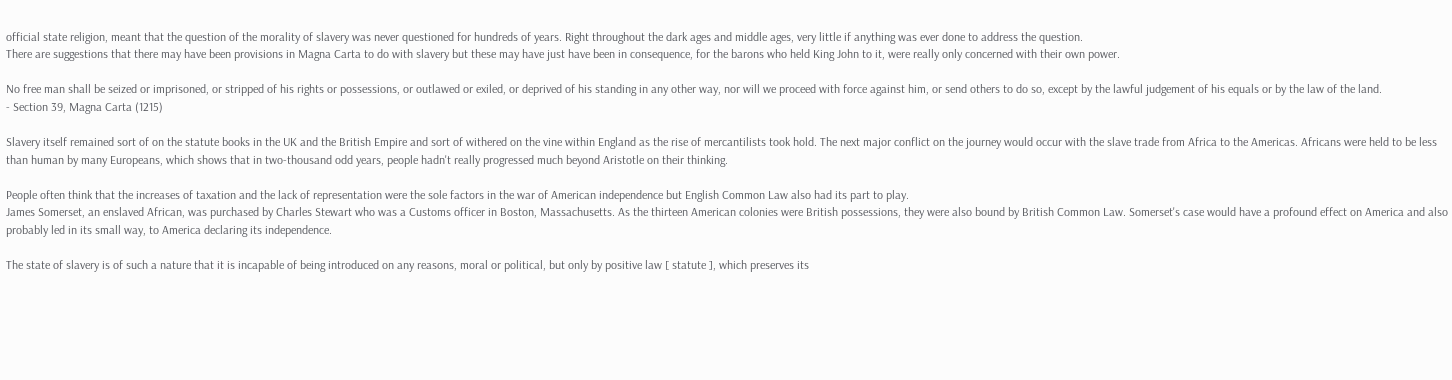official state religion, meant that the question of the morality of slavery was never questioned for hundreds of years. Right throughout the dark ages and middle ages, very little if anything was ever done to address the question.
There are suggestions that there may have been provisions in Magna Carta to do with slavery but these may have just have been in consequence, for the barons who held King John to it, were really only concerned with their own power.

No free man shall be seized or imprisoned, or stripped of his rights or possessions, or outlawed or exiled, or deprived of his standing in any other way, nor will we proceed with force against him, or send others to do so, except by the lawful judgement of his equals or by the law of the land.
- Section 39, Magna Carta (1215)

Slavery itself remained sort of on the statute books in the UK and the British Empire and sort of withered on the vine within England as the rise of mercantilists took hold. The next major conflict on the journey would occur with the slave trade from Africa to the Americas. Africans were held to be less than human by many Europeans, which shows that in two-thousand odd years, people hadn't really progressed much beyond Aristotle on their thinking.

People often think that the increases of taxation and the lack of representation were the sole factors in the war of American independence but English Common Law also had its part to play.
James Somerset, an enslaved African, was purchased by Charles Stewart who was a Customs officer in Boston, Massachusetts. As the thirteen American colonies were British possessions, they were also bound by British Common Law. Somerset's case would have a profound effect on America and also probably led in its small way, to America declaring its independence.

The state of slavery is of such a nature that it is incapable of being introduced on any reasons, moral or political, but only by positive law [ statute ], which preserves its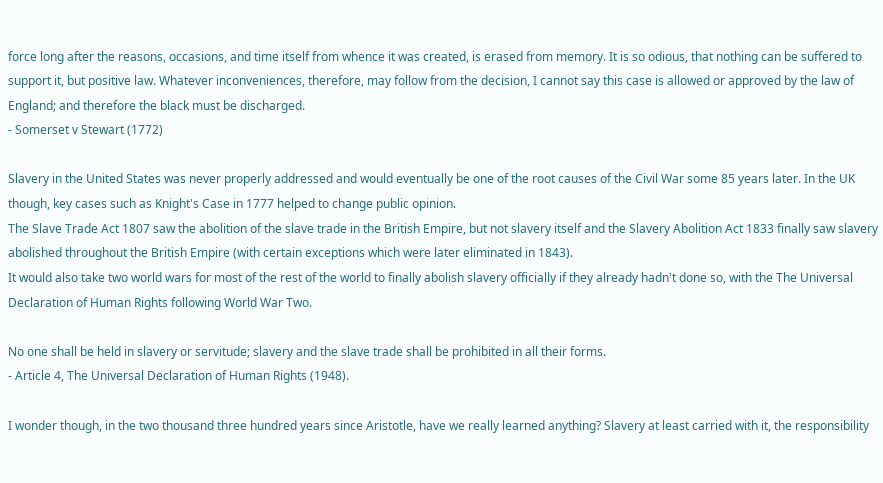force long after the reasons, occasions, and time itself from whence it was created, is erased from memory. It is so odious, that nothing can be suffered to support it, but positive law. Whatever inconveniences, therefore, may follow from the decision, I cannot say this case is allowed or approved by the law of England; and therefore the black must be discharged.
- Somerset v Stewart (1772)

Slavery in the United States was never properly addressed and would eventually be one of the root causes of the Civil War some 85 years later. In the UK though, key cases such as Knight's Case in 1777 helped to change public opinion.
The Slave Trade Act 1807 saw the abolition of the slave trade in the British Empire, but not slavery itself and the Slavery Abolition Act 1833 finally saw slavery abolished throughout the British Empire (with certain exceptions which were later eliminated in 1843).
It would also take two world wars for most of the rest of the world to finally abolish slavery officially if they already hadn't done so, with the The Universal Declaration of Human Rights following World War Two.

No one shall be held in slavery or servitude; slavery and the slave trade shall be prohibited in all their forms.
- Article 4, The Universal Declaration of Human Rights (1948).

I wonder though, in the two thousand three hundred years since Aristotle, have we really learned anything? Slavery at least carried with it, the responsibility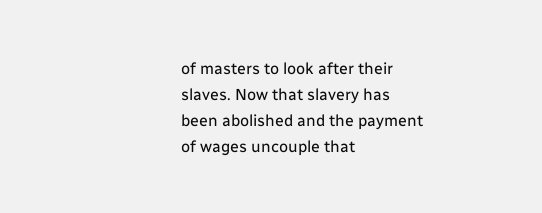of masters to look after their slaves. Now that slavery has been abolished and the payment of wages uncouple that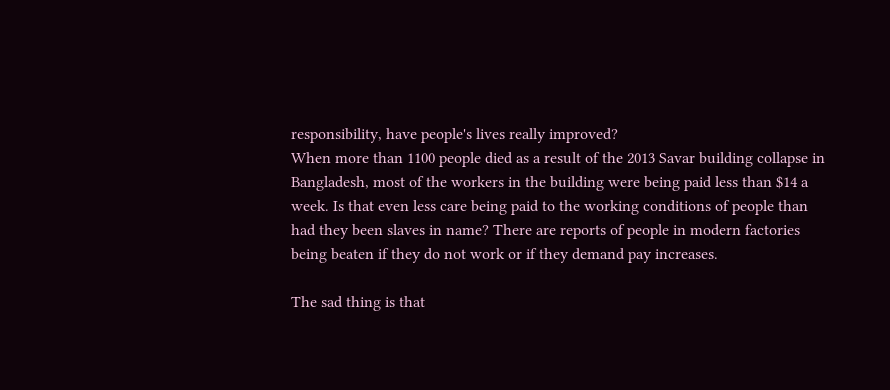responsibility, have people's lives really improved?
When more than 1100 people died as a result of the 2013 Savar building collapse in Bangladesh, most of the workers in the building were being paid less than $14 a week. Is that even less care being paid to the working conditions of people than had they been slaves in name? There are reports of people in modern factories being beaten if they do not work or if they demand pay increases.

The sad thing is that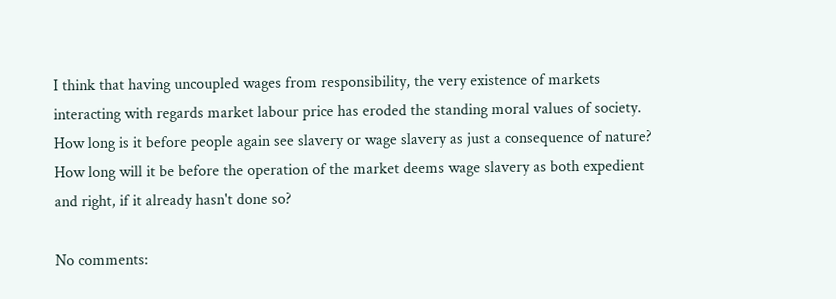I think that having uncoupled wages from responsibility, the very existence of markets interacting with regards market labour price has eroded the standing moral values of society. How long is it before people again see slavery or wage slavery as just a consequence of nature? How long will it be before the operation of the market deems wage slavery as both expedient and right, if it already hasn't done so?

No comments: